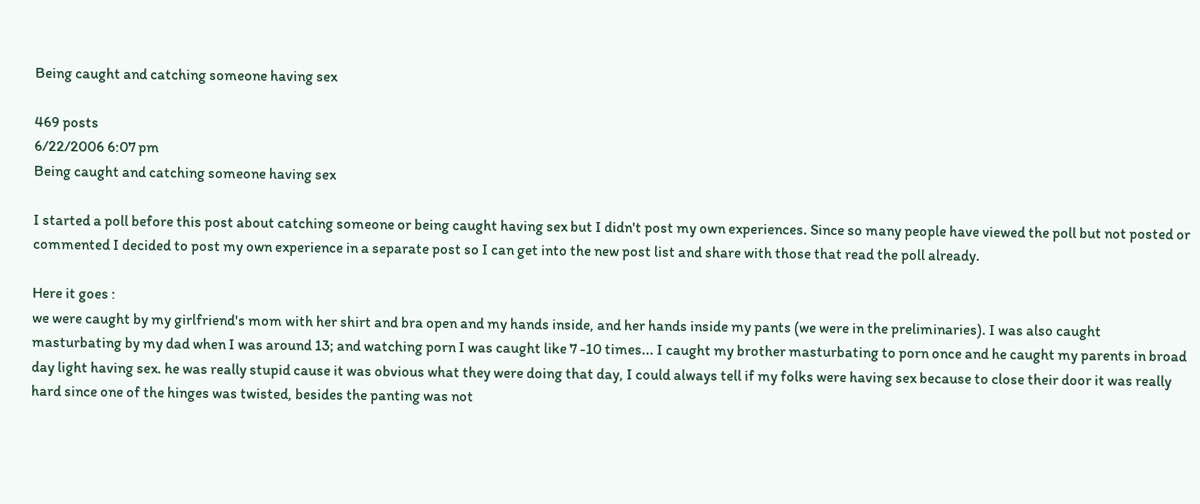Being caught and catching someone having sex

469 posts
6/22/2006 6:07 pm
Being caught and catching someone having sex

I started a poll before this post about catching someone or being caught having sex but I didn't post my own experiences. Since so many people have viewed the poll but not posted or commented I decided to post my own experience in a separate post so I can get into the new post list and share with those that read the poll already.

Here it goes :
we were caught by my girlfriend's mom with her shirt and bra open and my hands inside, and her hands inside my pants (we were in the preliminaries). I was also caught masturbating by my dad when I was around 13; and watching porn I was caught like 7 -10 times... I caught my brother masturbating to porn once and he caught my parents in broad day light having sex. he was really stupid cause it was obvious what they were doing that day, I could always tell if my folks were having sex because to close their door it was really hard since one of the hinges was twisted, besides the panting was not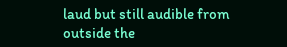laud but still audible from outside the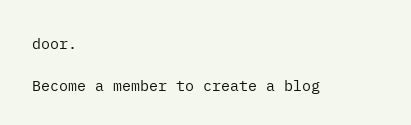door.

Become a member to create a blog